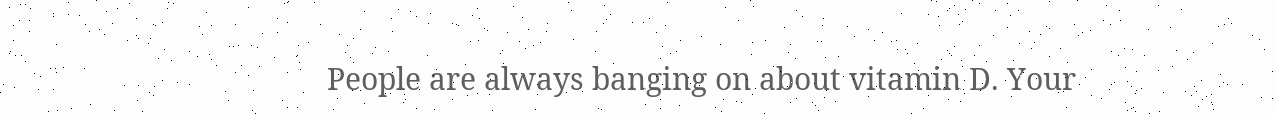People are always banging on about vitamin D. Your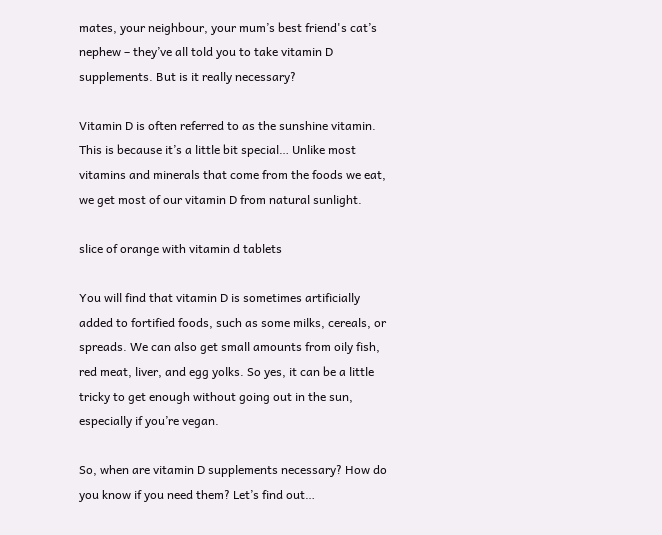mates, your neighbour, your mum’s best friend's cat’s nephew – they’ve all told you to take vitamin D supplements. But is it really necessary?

Vitamin D is often referred to as the sunshine vitamin. This is because it’s a little bit special… Unlike most vitamins and minerals that come from the foods we eat, we get most of our vitamin D from natural sunlight.

slice of orange with vitamin d tablets

You will find that vitamin D is sometimes artificially added to fortified foods, such as some milks, cereals, or spreads. We can also get small amounts from oily fish, red meat, liver, and egg yolks. So yes, it can be a little tricky to get enough without going out in the sun, especially if you’re vegan.

So, when are vitamin D supplements necessary? How do you know if you need them? Let’s find out…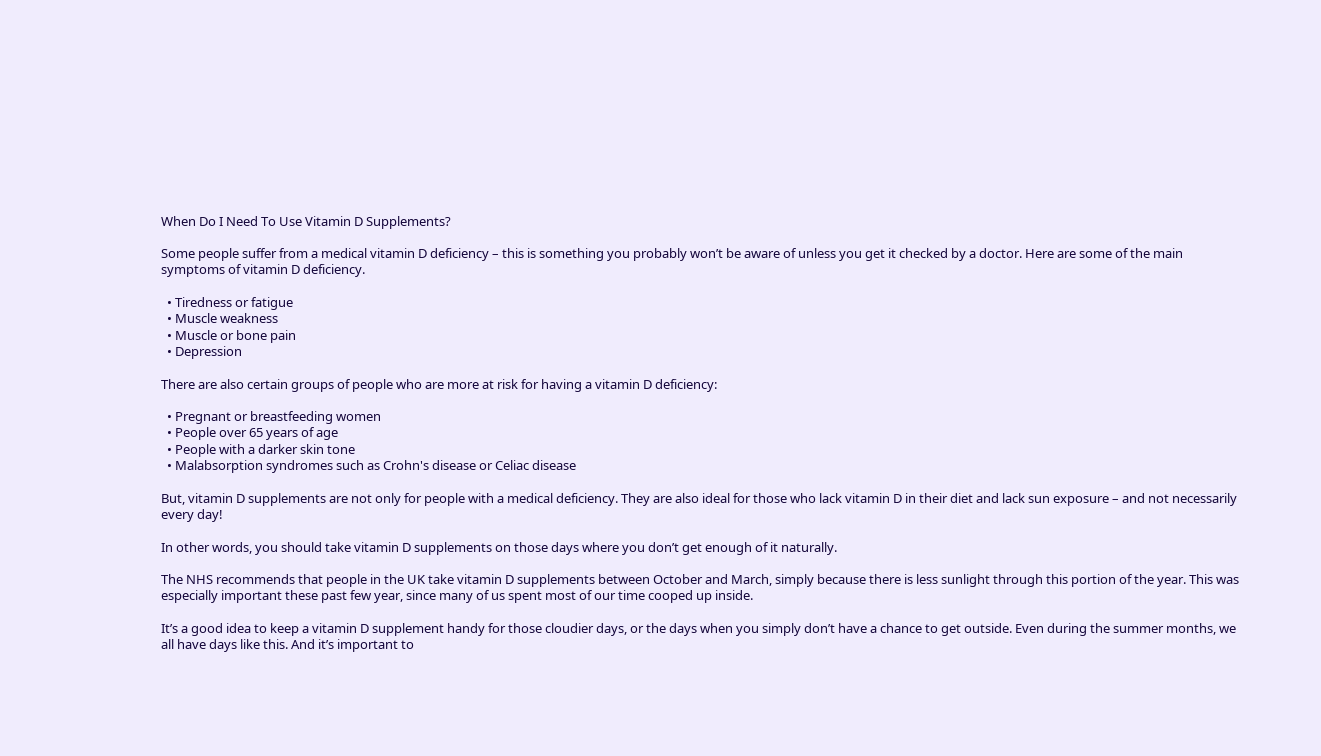When Do I Need To Use Vitamin D Supplements?

Some people suffer from a medical vitamin D deficiency – this is something you probably won’t be aware of unless you get it checked by a doctor. Here are some of the main symptoms of vitamin D deficiency.

  • Tiredness or fatigue
  • Muscle weakness
  • Muscle or bone pain
  • Depression

There are also certain groups of people who are more at risk for having a vitamin D deficiency:

  • Pregnant or breastfeeding women
  • People over 65 years of age
  • People with a darker skin tone
  • Malabsorption syndromes such as Crohn's disease or Celiac disease

But, vitamin D supplements are not only for people with a medical deficiency. They are also ideal for those who lack vitamin D in their diet and lack sun exposure – and not necessarily every day!

In other words, you should take vitamin D supplements on those days where you don’t get enough of it naturally.

The NHS recommends that people in the UK take vitamin D supplements between October and March, simply because there is less sunlight through this portion of the year. This was especially important these past few year, since many of us spent most of our time cooped up inside.

It’s a good idea to keep a vitamin D supplement handy for those cloudier days, or the days when you simply don’t have a chance to get outside. Even during the summer months, we all have days like this. And it’s important to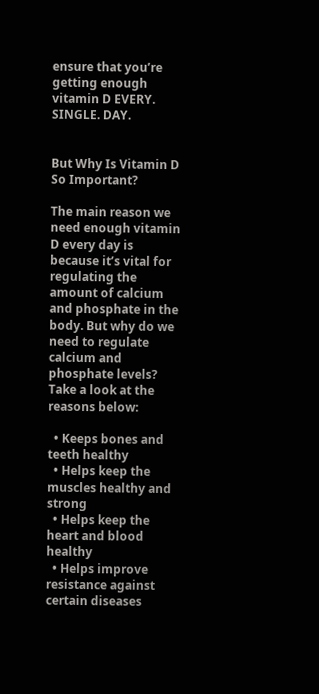ensure that you’re getting enough vitamin D EVERY. SINGLE. DAY.


But Why Is Vitamin D So Important?

The main reason we need enough vitamin D every day is because it’s vital for regulating the amount of calcium and phosphate in the body. But why do we need to regulate calcium and phosphate levels? Take a look at the reasons below:

  • Keeps bones and teeth healthy
  • Helps keep the muscles healthy and strong
  • Helps keep the heart and blood healthy
  • Helps improve resistance against certain diseases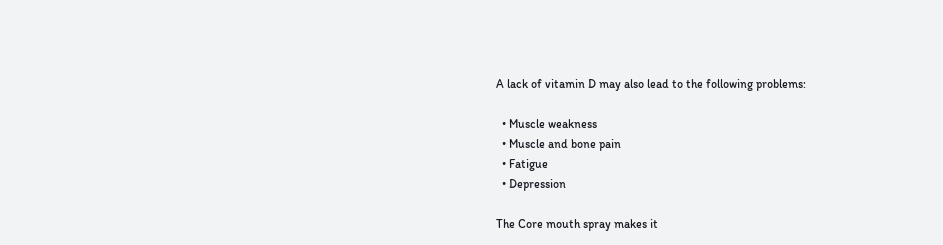A lack of vitamin D may also lead to the following problems:

  • Muscle weakness
  • Muscle and bone pain
  • Fatigue
  • Depression

The Core mouth spray makes it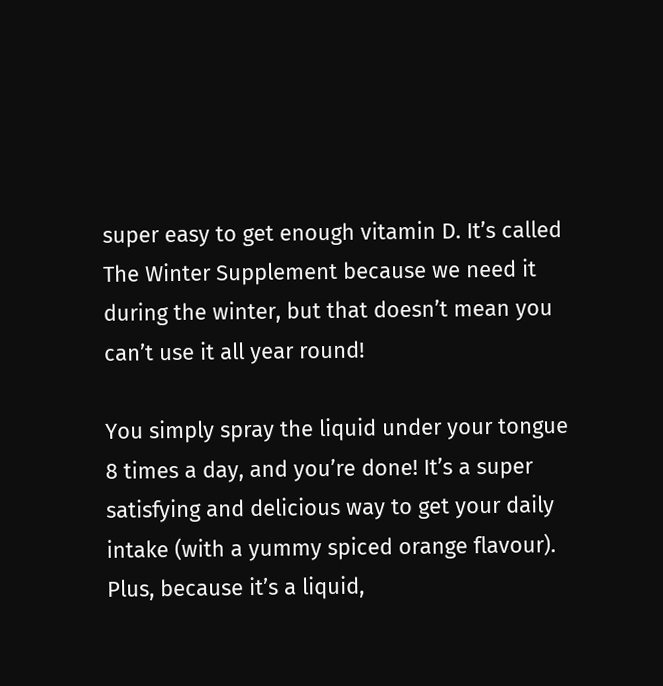super easy to get enough vitamin D. It’s called The Winter Supplement because we need it during the winter, but that doesn’t mean you can’t use it all year round!

You simply spray the liquid under your tongue 8 times a day, and you’re done! It’s a super satisfying and delicious way to get your daily intake (with a yummy spiced orange flavour). Plus, because it’s a liquid,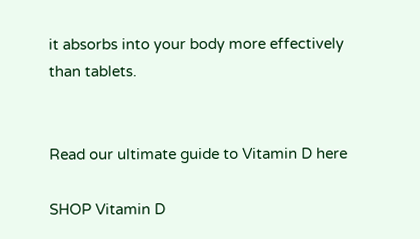it absorbs into your body more effectively than tablets.


Read our ultimate guide to Vitamin D here

SHOP Vitamin D